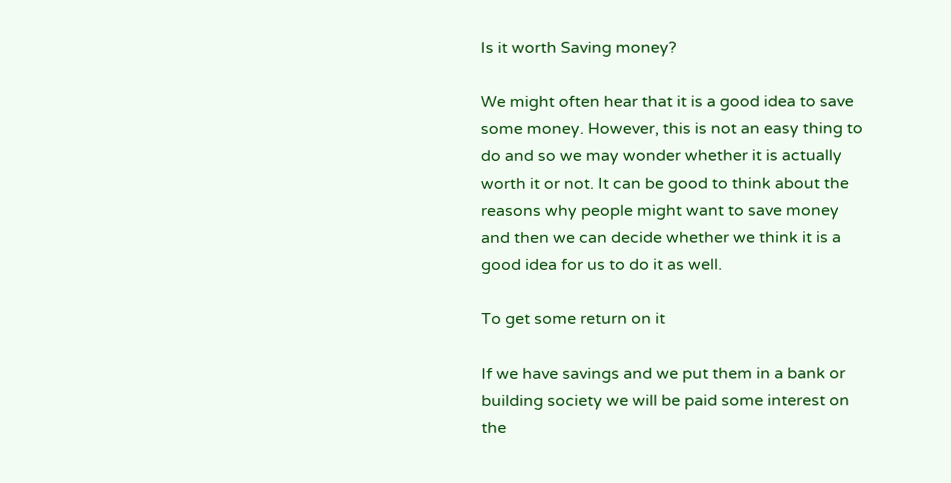Is it worth Saving money?

We might often hear that it is a good idea to save some money. However, this is not an easy thing to do and so we may wonder whether it is actually worth it or not. It can be good to think about the reasons why people might want to save money and then we can decide whether we think it is a good idea for us to do it as well.

To get some return on it

If we have savings and we put them in a bank or building society we will be paid some interest on the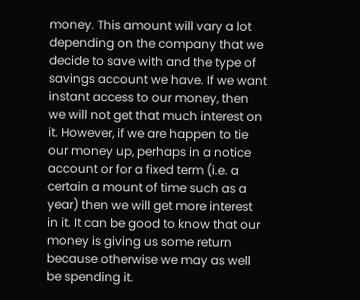money. This amount will vary a lot depending on the company that we decide to save with and the type of savings account we have. If we want instant access to our money, then we will not get that much interest on it. However, if we are happen to tie our money up, perhaps in a notice account or for a fixed term (i.e. a certain a mount of time such as a year) then we will get more interest in it. It can be good to know that our money is giving us some return because otherwise we may as well be spending it.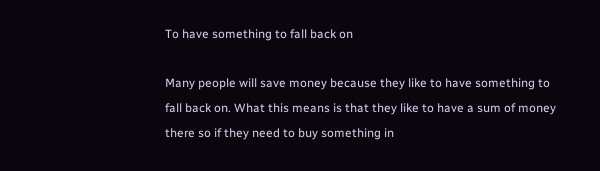To have something to fall back on

Many people will save money because they like to have something to fall back on. What this means is that they like to have a sum of money there so if they need to buy something in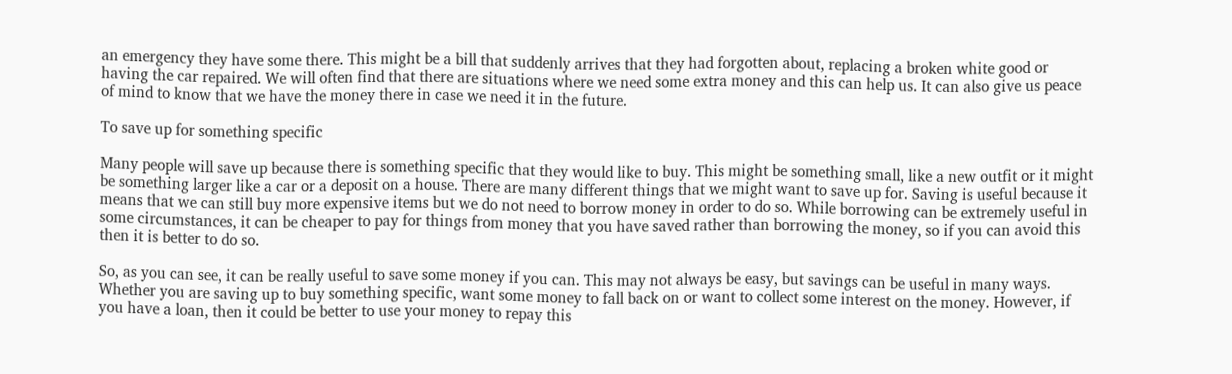an emergency they have some there. This might be a bill that suddenly arrives that they had forgotten about, replacing a broken white good or having the car repaired. We will often find that there are situations where we need some extra money and this can help us. It can also give us peace of mind to know that we have the money there in case we need it in the future.

To save up for something specific

Many people will save up because there is something specific that they would like to buy. This might be something small, like a new outfit or it might be something larger like a car or a deposit on a house. There are many different things that we might want to save up for. Saving is useful because it means that we can still buy more expensive items but we do not need to borrow money in order to do so. While borrowing can be extremely useful in some circumstances, it can be cheaper to pay for things from money that you have saved rather than borrowing the money, so if you can avoid this then it is better to do so.

So, as you can see, it can be really useful to save some money if you can. This may not always be easy, but savings can be useful in many ways. Whether you are saving up to buy something specific, want some money to fall back on or want to collect some interest on the money. However, if you have a loan, then it could be better to use your money to repay this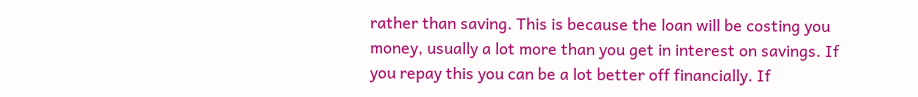rather than saving. This is because the loan will be costing you money, usually a lot more than you get in interest on savings. If you repay this you can be a lot better off financially. If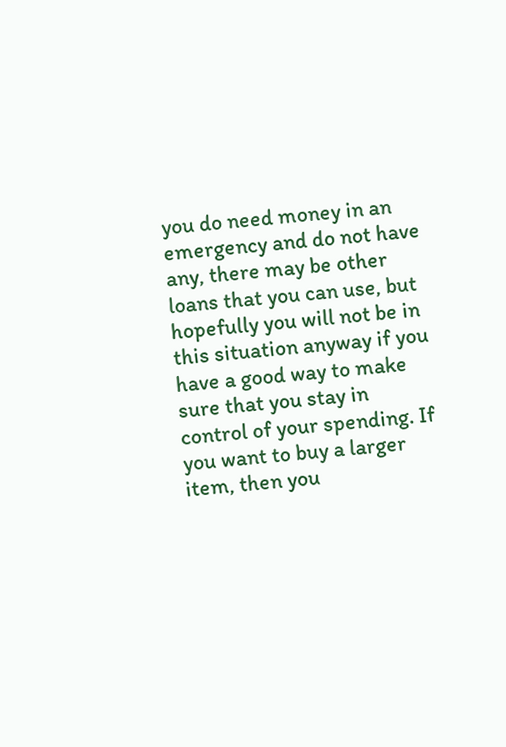you do need money in an emergency and do not have any, there may be other loans that you can use, but hopefully you will not be in this situation anyway if you have a good way to make sure that you stay in control of your spending. If you want to buy a larger item, then you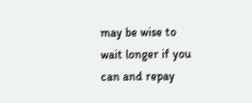may be wise to wait longer if you can and repay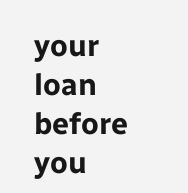your loan before you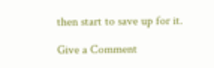then start to save up for it.

Give a Comment